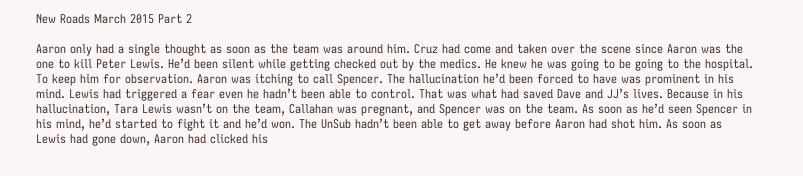New Roads March 2015 Part 2

Aaron only had a single thought as soon as the team was around him. Cruz had come and taken over the scene since Aaron was the one to kill Peter Lewis. He’d been silent while getting checked out by the medics. He knew he was going to be going to the hospital. To keep him for observation. Aaron was itching to call Spencer. The hallucination he’d been forced to have was prominent in his mind. Lewis had triggered a fear even he hadn’t been able to control. That was what had saved Dave and JJ’s lives. Because in his hallucination, Tara Lewis wasn’t on the team, Callahan was pregnant, and Spencer was on the team. As soon as he’d seen Spencer in his mind, he’d started to fight it and he’d won. The UnSub hadn’t been able to get away before Aaron had shot him. As soon as Lewis had gone down, Aaron had clicked his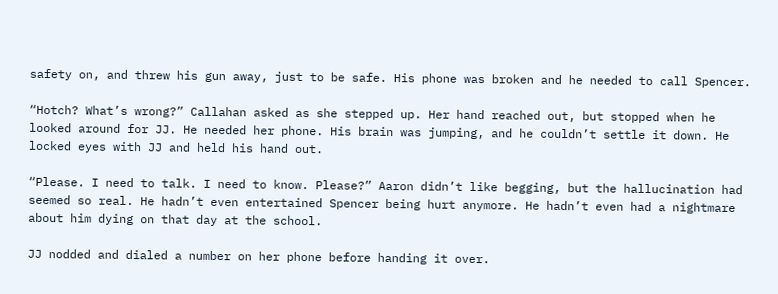safety on, and threw his gun away, just to be safe. His phone was broken and he needed to call Spencer.

“Hotch? What’s wrong?” Callahan asked as she stepped up. Her hand reached out, but stopped when he looked around for JJ. He needed her phone. His brain was jumping, and he couldn’t settle it down. He locked eyes with JJ and held his hand out.

“Please. I need to talk. I need to know. Please?” Aaron didn’t like begging, but the hallucination had seemed so real. He hadn’t even entertained Spencer being hurt anymore. He hadn’t even had a nightmare about him dying on that day at the school.

JJ nodded and dialed a number on her phone before handing it over.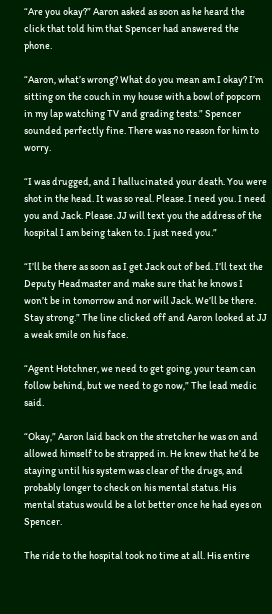“Are you okay?” Aaron asked as soon as he heard the click that told him that Spencer had answered the phone.

“Aaron, what’s wrong? What do you mean am I okay? I’m sitting on the couch in my house with a bowl of popcorn in my lap watching TV and grading tests.” Spencer sounded perfectly fine. There was no reason for him to worry.

“I was drugged, and I hallucinated your death. You were shot in the head. It was so real. Please. I need you. I need you and Jack. Please. JJ will text you the address of the hospital I am being taken to. I just need you.”

“I’ll be there as soon as I get Jack out of bed. I’ll text the Deputy Headmaster and make sure that he knows I won’t be in tomorrow and nor will Jack. We’ll be there. Stay strong.” The line clicked off and Aaron looked at JJ a weak smile on his face.

“Agent Hotchner, we need to get going, your team can follow behind, but we need to go now,” The lead medic said.

“Okay,” Aaron laid back on the stretcher he was on and allowed himself to be strapped in. He knew that he’d be staying until his system was clear of the drugs, and probably longer to check on his mental status. His mental status would be a lot better once he had eyes on Spencer.

The ride to the hospital took no time at all. His entire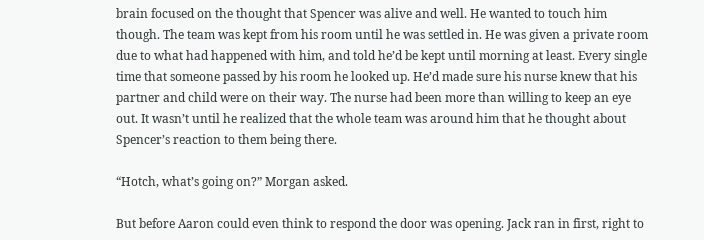brain focused on the thought that Spencer was alive and well. He wanted to touch him though. The team was kept from his room until he was settled in. He was given a private room due to what had happened with him, and told he’d be kept until morning at least. Every single time that someone passed by his room he looked up. He’d made sure his nurse knew that his partner and child were on their way. The nurse had been more than willing to keep an eye out. It wasn’t until he realized that the whole team was around him that he thought about Spencer’s reaction to them being there.

“Hotch, what’s going on?” Morgan asked.

But before Aaron could even think to respond the door was opening. Jack ran in first, right to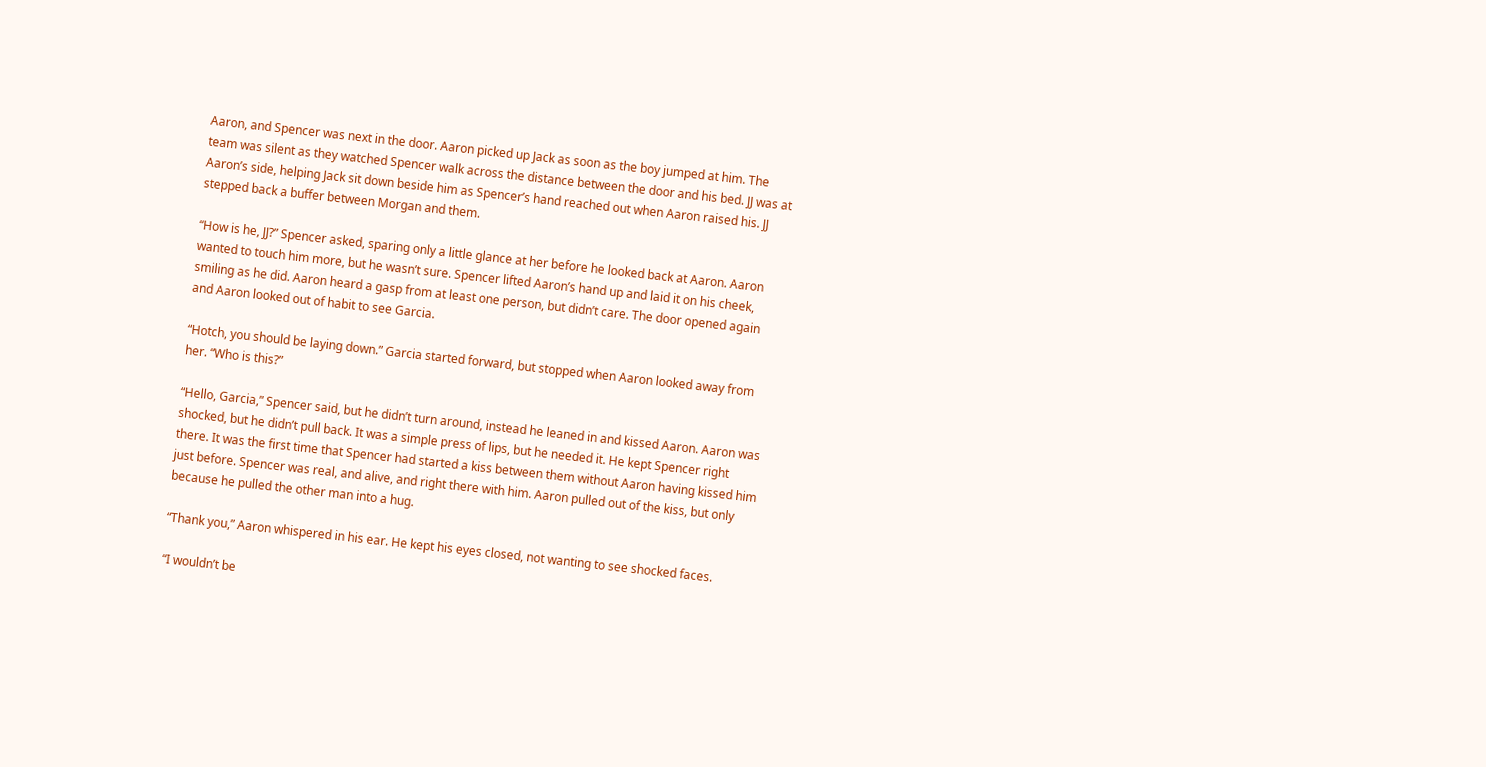Aaron, and Spencer was next in the door. Aaron picked up Jack as soon as the boy jumped at him. The team was silent as they watched Spencer walk across the distance between the door and his bed. JJ was at Aaron’s side, helping Jack sit down beside him as Spencer’s hand reached out when Aaron raised his. JJ stepped back a buffer between Morgan and them.

“How is he, JJ?” Spencer asked, sparing only a little glance at her before he looked back at Aaron. Aaron wanted to touch him more, but he wasn’t sure. Spencer lifted Aaron’s hand up and laid it on his cheek, smiling as he did. Aaron heard a gasp from at least one person, but didn’t care. The door opened again and Aaron looked out of habit to see Garcia.

“Hotch, you should be laying down.” Garcia started forward, but stopped when Aaron looked away from her. “Who is this?”

“Hello, Garcia,” Spencer said, but he didn’t turn around, instead he leaned in and kissed Aaron. Aaron was shocked, but he didn’t pull back. It was a simple press of lips, but he needed it. He kept Spencer right there. It was the first time that Spencer had started a kiss between them without Aaron having kissed him just before. Spencer was real, and alive, and right there with him. Aaron pulled out of the kiss, but only because he pulled the other man into a hug.

“Thank you,” Aaron whispered in his ear. He kept his eyes closed, not wanting to see shocked faces.

“I wouldn’t be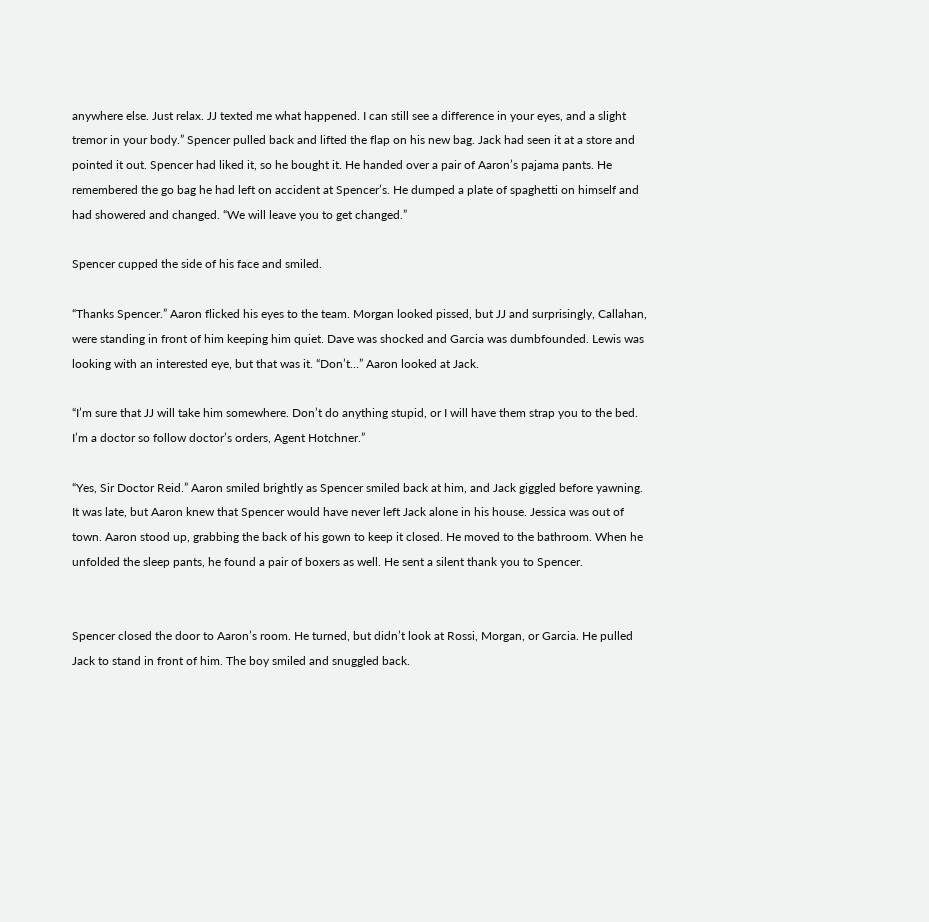anywhere else. Just relax. JJ texted me what happened. I can still see a difference in your eyes, and a slight tremor in your body.” Spencer pulled back and lifted the flap on his new bag. Jack had seen it at a store and pointed it out. Spencer had liked it, so he bought it. He handed over a pair of Aaron’s pajama pants. He remembered the go bag he had left on accident at Spencer’s. He dumped a plate of spaghetti on himself and had showered and changed. “We will leave you to get changed.”

Spencer cupped the side of his face and smiled.

“Thanks Spencer.” Aaron flicked his eyes to the team. Morgan looked pissed, but JJ and surprisingly, Callahan, were standing in front of him keeping him quiet. Dave was shocked and Garcia was dumbfounded. Lewis was looking with an interested eye, but that was it. “Don’t…” Aaron looked at Jack.

“I’m sure that JJ will take him somewhere. Don’t do anything stupid, or I will have them strap you to the bed. I’m a doctor so follow doctor’s orders, Agent Hotchner.”

“Yes, Sir Doctor Reid.” Aaron smiled brightly as Spencer smiled back at him, and Jack giggled before yawning. It was late, but Aaron knew that Spencer would have never left Jack alone in his house. Jessica was out of town. Aaron stood up, grabbing the back of his gown to keep it closed. He moved to the bathroom. When he unfolded the sleep pants, he found a pair of boxers as well. He sent a silent thank you to Spencer.


Spencer closed the door to Aaron’s room. He turned, but didn’t look at Rossi, Morgan, or Garcia. He pulled Jack to stand in front of him. The boy smiled and snuggled back.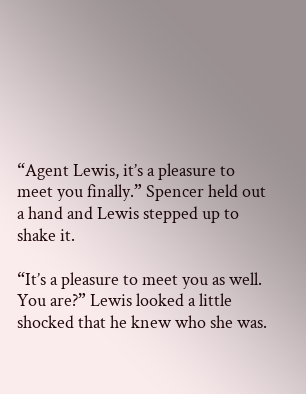“Agent Lewis, it’s a pleasure to meet you finally.” Spencer held out a hand and Lewis stepped up to shake it.

“It’s a pleasure to meet you as well. You are?” Lewis looked a little shocked that he knew who she was.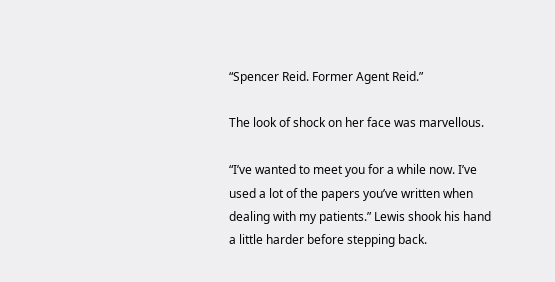“Spencer Reid. Former Agent Reid.”

The look of shock on her face was marvellous.

“I’ve wanted to meet you for a while now. I’ve used a lot of the papers you’ve written when dealing with my patients.” Lewis shook his hand a little harder before stepping back.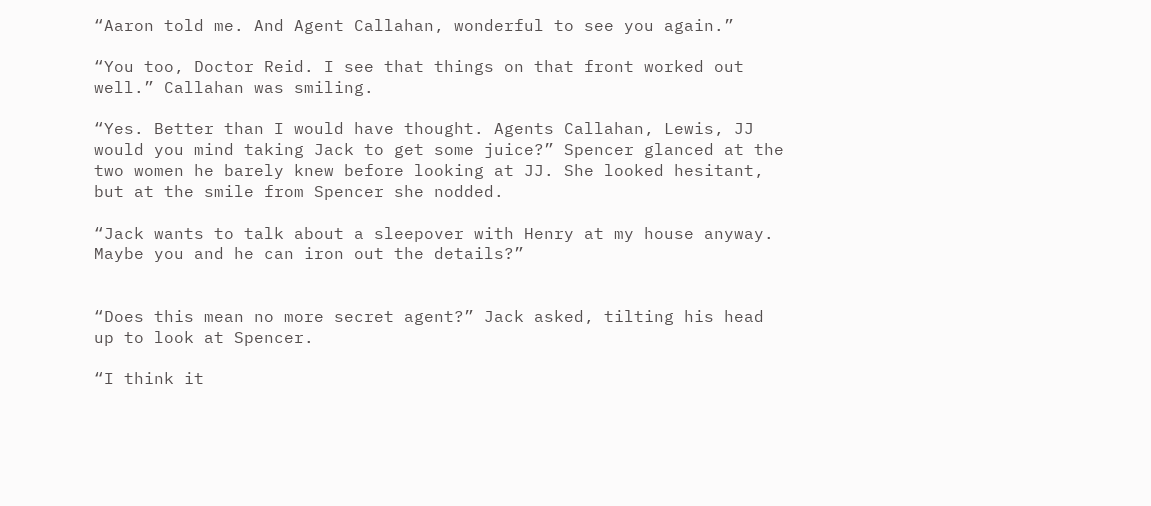“Aaron told me. And Agent Callahan, wonderful to see you again.”

“You too, Doctor Reid. I see that things on that front worked out well.” Callahan was smiling.

“Yes. Better than I would have thought. Agents Callahan, Lewis, JJ would you mind taking Jack to get some juice?” Spencer glanced at the two women he barely knew before looking at JJ. She looked hesitant, but at the smile from Spencer she nodded.

“Jack wants to talk about a sleepover with Henry at my house anyway. Maybe you and he can iron out the details?”


“Does this mean no more secret agent?” Jack asked, tilting his head up to look at Spencer.

“I think it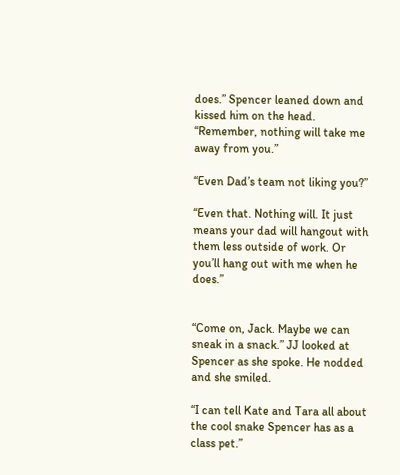does.” Spencer leaned down and kissed him on the head. “Remember, nothing will take me away from you.”

“Even Dad’s team not liking you?”

“Even that. Nothing will. It just means your dad will hangout with them less outside of work. Or you’ll hang out with me when he does.”


“Come on, Jack. Maybe we can sneak in a snack.” JJ looked at Spencer as she spoke. He nodded and she smiled.

“I can tell Kate and Tara all about the cool snake Spencer has as a class pet.”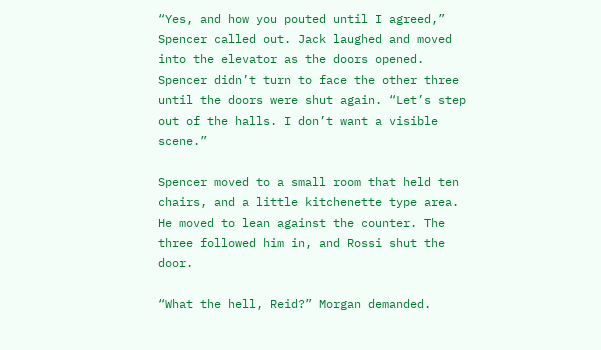“Yes, and how you pouted until I agreed,” Spencer called out. Jack laughed and moved into the elevator as the doors opened. Spencer didn’t turn to face the other three until the doors were shut again. “Let’s step out of the halls. I don’t want a visible scene.”

Spencer moved to a small room that held ten chairs, and a little kitchenette type area. He moved to lean against the counter. The three followed him in, and Rossi shut the door.

“What the hell, Reid?” Morgan demanded.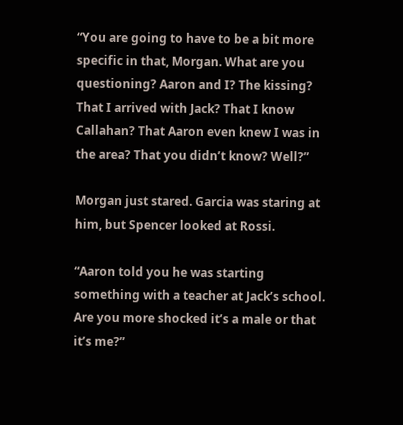“You are going to have to be a bit more specific in that, Morgan. What are you questioning? Aaron and I? The kissing? That I arrived with Jack? That I know Callahan? That Aaron even knew I was in the area? That you didn’t know? Well?”

Morgan just stared. Garcia was staring at him, but Spencer looked at Rossi.

“Aaron told you he was starting something with a teacher at Jack’s school. Are you more shocked it’s a male or that it’s me?”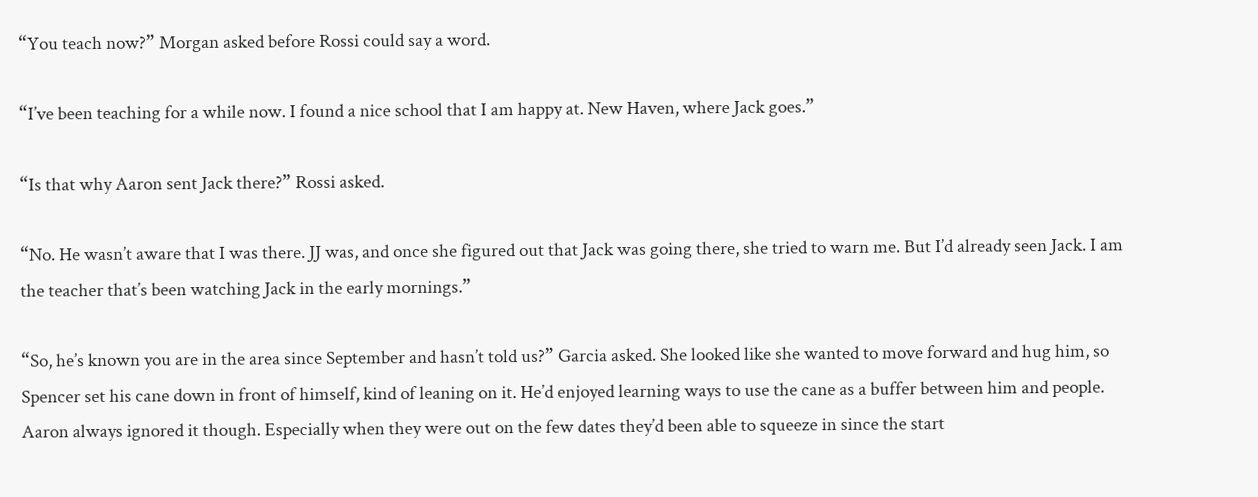“You teach now?” Morgan asked before Rossi could say a word.

“I’ve been teaching for a while now. I found a nice school that I am happy at. New Haven, where Jack goes.”

“Is that why Aaron sent Jack there?” Rossi asked.

“No. He wasn’t aware that I was there. JJ was, and once she figured out that Jack was going there, she tried to warn me. But I’d already seen Jack. I am the teacher that’s been watching Jack in the early mornings.”

“So, he’s known you are in the area since September and hasn’t told us?” Garcia asked. She looked like she wanted to move forward and hug him, so Spencer set his cane down in front of himself, kind of leaning on it. He’d enjoyed learning ways to use the cane as a buffer between him and people. Aaron always ignored it though. Especially when they were out on the few dates they’d been able to squeeze in since the start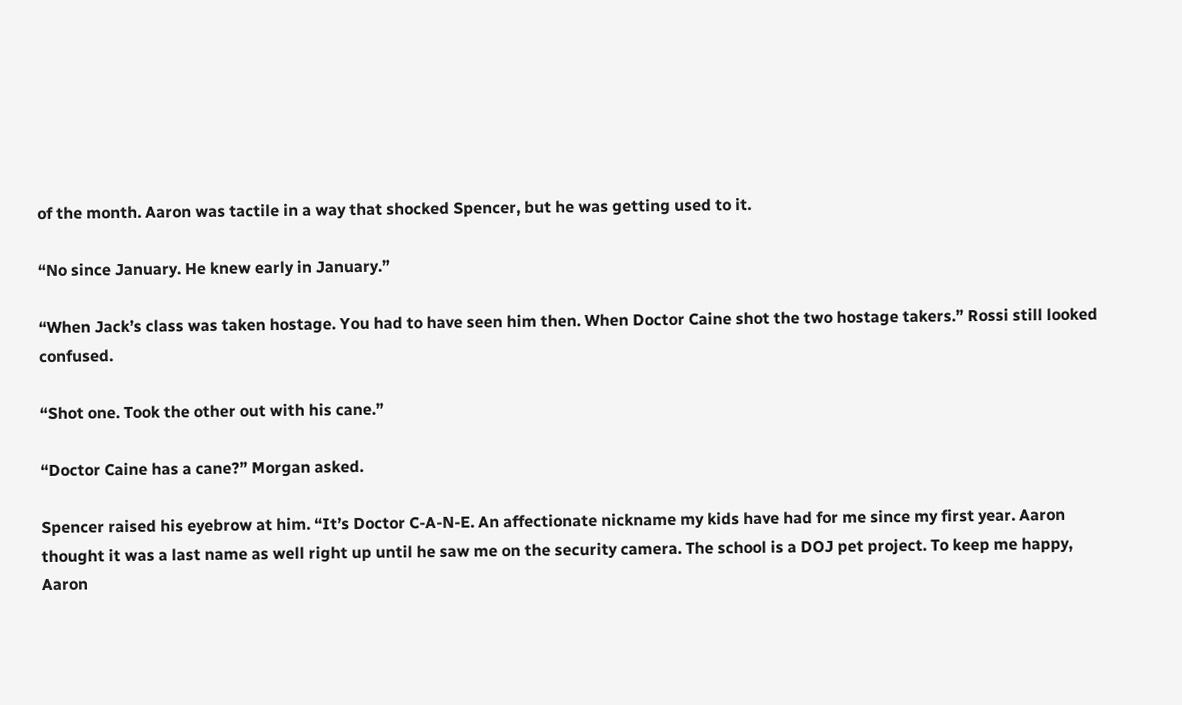of the month. Aaron was tactile in a way that shocked Spencer, but he was getting used to it.

“No since January. He knew early in January.”

“When Jack’s class was taken hostage. You had to have seen him then. When Doctor Caine shot the two hostage takers.” Rossi still looked confused.

“Shot one. Took the other out with his cane.”

“Doctor Caine has a cane?” Morgan asked.

Spencer raised his eyebrow at him. “It’s Doctor C-A-N-E. An affectionate nickname my kids have had for me since my first year. Aaron thought it was a last name as well right up until he saw me on the security camera. The school is a DOJ pet project. To keep me happy, Aaron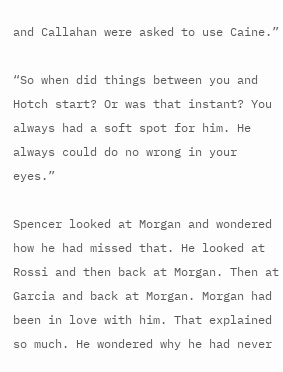and Callahan were asked to use Caine.”

“So when did things between you and Hotch start? Or was that instant? You always had a soft spot for him. He always could do no wrong in your eyes.”

Spencer looked at Morgan and wondered how he had missed that. He looked at Rossi and then back at Morgan. Then at Garcia and back at Morgan. Morgan had been in love with him. That explained so much. He wondered why he had never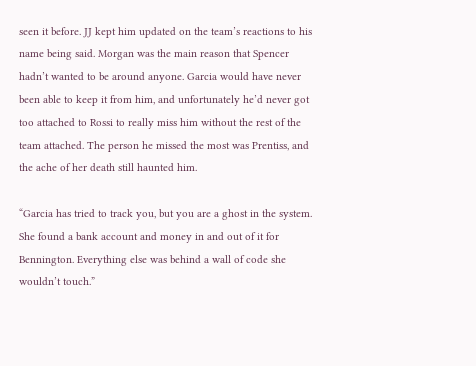seen it before. JJ kept him updated on the team’s reactions to his name being said. Morgan was the main reason that Spencer hadn’t wanted to be around anyone. Garcia would have never been able to keep it from him, and unfortunately he’d never got too attached to Rossi to really miss him without the rest of the team attached. The person he missed the most was Prentiss, and the ache of her death still haunted him.

“Garcia has tried to track you, but you are a ghost in the system. She found a bank account and money in and out of it for Bennington. Everything else was behind a wall of code she wouldn’t touch.”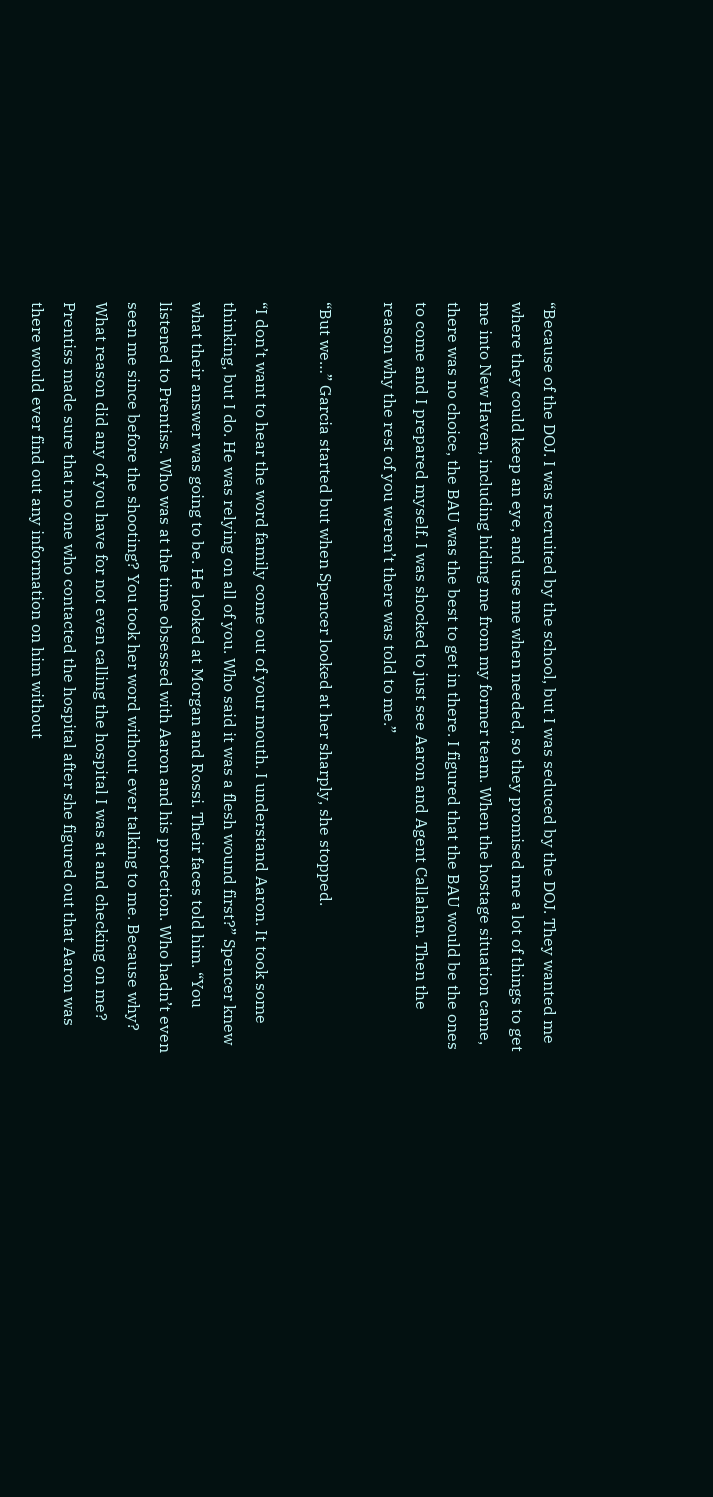“Because of the DOJ. I was recruited by the school, but I was seduced by the DOJ. They wanted me where they could keep an eye, and use me when needed, so they promised me a lot of things to get me into New Haven, including hiding me from my former team. When the hostage situation came, there was no choice, the BAU was the best to get in there. I figured that the BAU would be the ones to come and I prepared myself. I was shocked to just see Aaron and Agent Callahan. Then the reason why the rest of you weren’t there was told to me.”

“But we…” Garcia started but when Spencer looked at her sharply, she stopped.

“I don’t want to hear the word family come out of your mouth. I understand Aaron. It took some thinking, but I do. He was relying on all of you. Who said it was a flesh wound first?” Spencer knew what their answer was going to be. He looked at Morgan and Rossi. Their faces told him. “You listened to Prentiss. Who was at the time obsessed with Aaron and his protection. Who hadn’t even seen me since before the shooting? You took her word without ever talking to me. Because why? What reason did any of you have for not even calling the hospital I was at and checking on me? Prentiss made sure that no one who contacted the hospital after she figured out that Aaron was there would ever find out any information on him without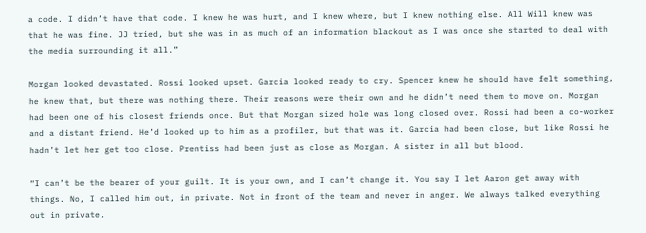a code. I didn’t have that code. I knew he was hurt, and I knew where, but I knew nothing else. All Will knew was that he was fine. JJ tried, but she was in as much of an information blackout as I was once she started to deal with the media surrounding it all.”

Morgan looked devastated. Rossi looked upset. Garcia looked ready to cry. Spencer knew he should have felt something, he knew that, but there was nothing there. Their reasons were their own and he didn’t need them to move on. Morgan had been one of his closest friends once. But that Morgan sized hole was long closed over. Rossi had been a co-worker and a distant friend. He’d looked up to him as a profiler, but that was it. Garcia had been close, but like Rossi he hadn’t let her get too close. Prentiss had been just as close as Morgan. A sister in all but blood.

“I can’t be the bearer of your guilt. It is your own, and I can’t change it. You say I let Aaron get away with things. No, I called him out, in private. Not in front of the team and never in anger. We always talked everything out in private.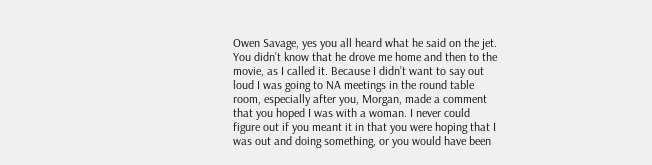Owen Savage, yes you all heard what he said on the jet. You didn’t know that he drove me home and then to the movie, as I called it. Because I didn’t want to say out loud I was going to NA meetings in the round table room, especially after you, Morgan, made a comment that you hoped I was with a woman. I never could figure out if you meant it in that you were hoping that I was out and doing something, or you would have been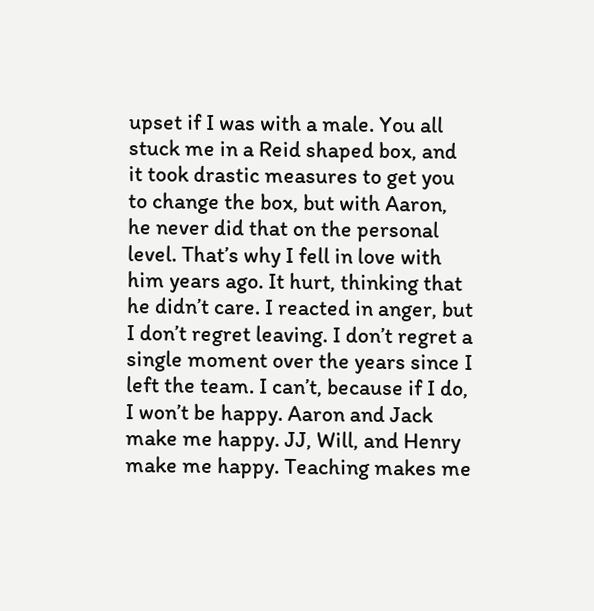upset if I was with a male. You all stuck me in a Reid shaped box, and it took drastic measures to get you to change the box, but with Aaron, he never did that on the personal level. That’s why I fell in love with him years ago. It hurt, thinking that he didn’t care. I reacted in anger, but I don’t regret leaving. I don’t regret a single moment over the years since I left the team. I can’t, because if I do, I won’t be happy. Aaron and Jack make me happy. JJ, Will, and Henry make me happy. Teaching makes me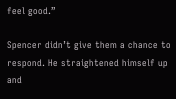feel good.”

Spencer didn’t give them a chance to respond. He straightened himself up and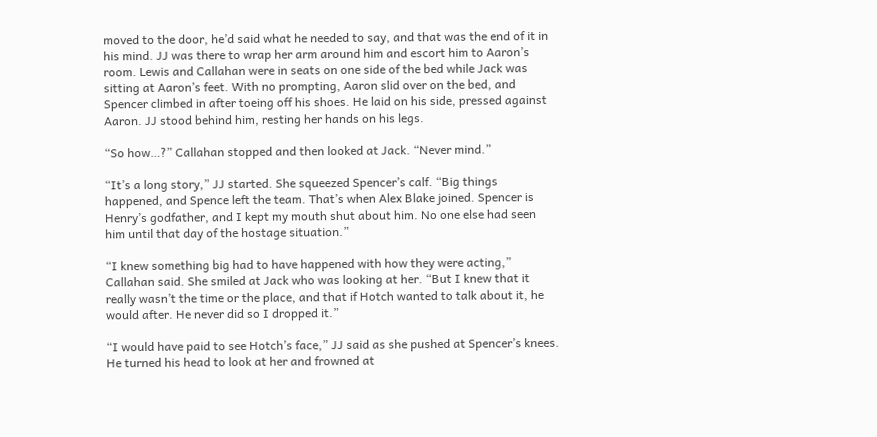moved to the door, he’d said what he needed to say, and that was the end of it in his mind. JJ was there to wrap her arm around him and escort him to Aaron’s room. Lewis and Callahan were in seats on one side of the bed while Jack was sitting at Aaron’s feet. With no prompting, Aaron slid over on the bed, and Spencer climbed in after toeing off his shoes. He laid on his side, pressed against Aaron. JJ stood behind him, resting her hands on his legs.

“So how…?” Callahan stopped and then looked at Jack. “Never mind.”

“It’s a long story,” JJ started. She squeezed Spencer’s calf. “Big things happened, and Spence left the team. That’s when Alex Blake joined. Spencer is Henry’s godfather, and I kept my mouth shut about him. No one else had seen him until that day of the hostage situation.”

“I knew something big had to have happened with how they were acting,” Callahan said. She smiled at Jack who was looking at her. “But I knew that it really wasn’t the time or the place, and that if Hotch wanted to talk about it, he would after. He never did so I dropped it.”

“I would have paid to see Hotch’s face,” JJ said as she pushed at Spencer’s knees. He turned his head to look at her and frowned at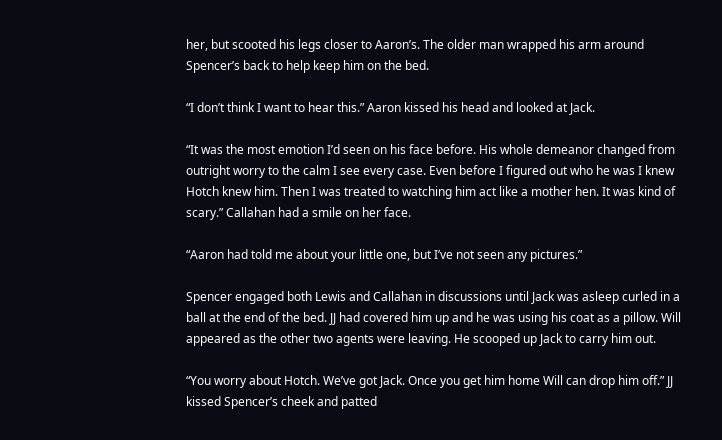her, but scooted his legs closer to Aaron’s. The older man wrapped his arm around Spencer’s back to help keep him on the bed.

“I don’t think I want to hear this.” Aaron kissed his head and looked at Jack.

“It was the most emotion I’d seen on his face before. His whole demeanor changed from outright worry to the calm I see every case. Even before I figured out who he was I knew Hotch knew him. Then I was treated to watching him act like a mother hen. It was kind of scary.” Callahan had a smile on her face.

“Aaron had told me about your little one, but I’ve not seen any pictures.”

Spencer engaged both Lewis and Callahan in discussions until Jack was asleep curled in a ball at the end of the bed. JJ had covered him up and he was using his coat as a pillow. Will appeared as the other two agents were leaving. He scooped up Jack to carry him out.

“You worry about Hotch. We’ve got Jack. Once you get him home Will can drop him off.” JJ kissed Spencer’s cheek and patted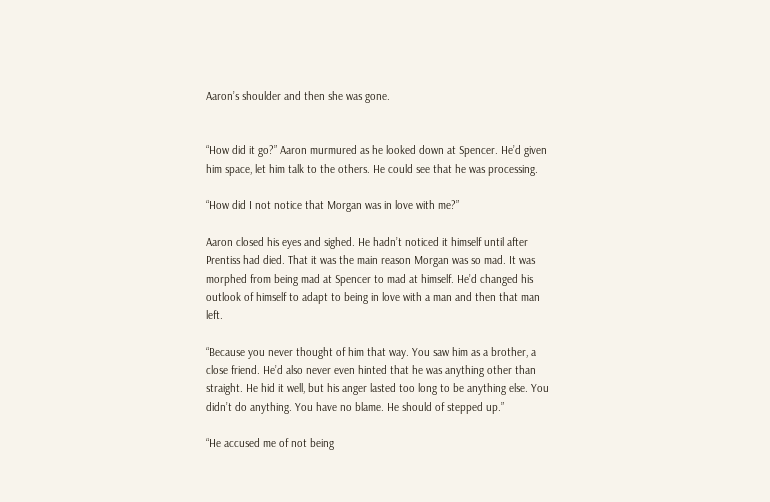Aaron’s shoulder and then she was gone.


“How did it go?” Aaron murmured as he looked down at Spencer. He’d given him space, let him talk to the others. He could see that he was processing.

“How did I not notice that Morgan was in love with me?”

Aaron closed his eyes and sighed. He hadn’t noticed it himself until after Prentiss had died. That it was the main reason Morgan was so mad. It was morphed from being mad at Spencer to mad at himself. He’d changed his outlook of himself to adapt to being in love with a man and then that man left.

“Because you never thought of him that way. You saw him as a brother, a close friend. He’d also never even hinted that he was anything other than straight. He hid it well, but his anger lasted too long to be anything else. You didn’t do anything. You have no blame. He should of stepped up.”

“He accused me of not being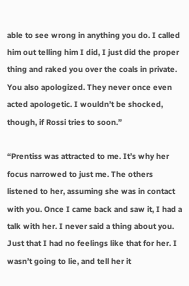able to see wrong in anything you do. I called him out telling him I did, I just did the proper thing and raked you over the coals in private. You also apologized. They never once even acted apologetic. I wouldn’t be shocked, though, if Rossi tries to soon.”

“Prentiss was attracted to me. It’s why her focus narrowed to just me. The others listened to her, assuming she was in contact with you. Once I came back and saw it, I had a talk with her. I never said a thing about you. Just that I had no feelings like that for her. I wasn’t going to lie, and tell her it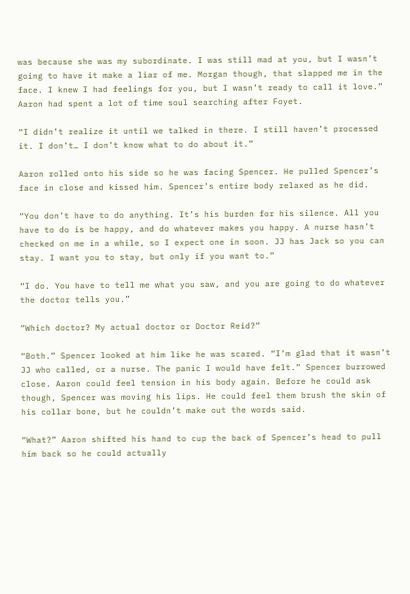was because she was my subordinate. I was still mad at you, but I wasn’t going to have it make a liar of me. Morgan though, that slapped me in the face. I knew I had feelings for you, but I wasn’t ready to call it love.” Aaron had spent a lot of time soul searching after Foyet.

“I didn’t realize it until we talked in there. I still haven’t processed it. I don’t… I don’t know what to do about it.”

Aaron rolled onto his side so he was facing Spencer. He pulled Spencer’s face in close and kissed him. Spencer’s entire body relaxed as he did.

“You don’t have to do anything. It’s his burden for his silence. All you have to do is be happy, and do whatever makes you happy. A nurse hasn’t checked on me in a while, so I expect one in soon. JJ has Jack so you can stay. I want you to stay, but only if you want to.”

“I do. You have to tell me what you saw, and you are going to do whatever the doctor tells you.”

“Which doctor? My actual doctor or Doctor Reid?”

“Both.” Spencer looked at him like he was scared. “I’m glad that it wasn’t JJ who called, or a nurse. The panic I would have felt.” Spencer burrowed close. Aaron could feel tension in his body again. Before he could ask though, Spencer was moving his lips. He could feel them brush the skin of his collar bone, but he couldn’t make out the words said.

“What?” Aaron shifted his hand to cup the back of Spencer’s head to pull him back so he could actually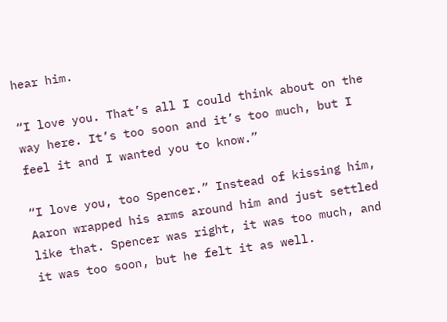hear him.

“I love you. That’s all I could think about on the way here. It’s too soon and it’s too much, but I feel it and I wanted you to know.”

“I love you, too Spencer.” Instead of kissing him, Aaron wrapped his arms around him and just settled like that. Spencer was right, it was too much, and it was too soon, but he felt it as well.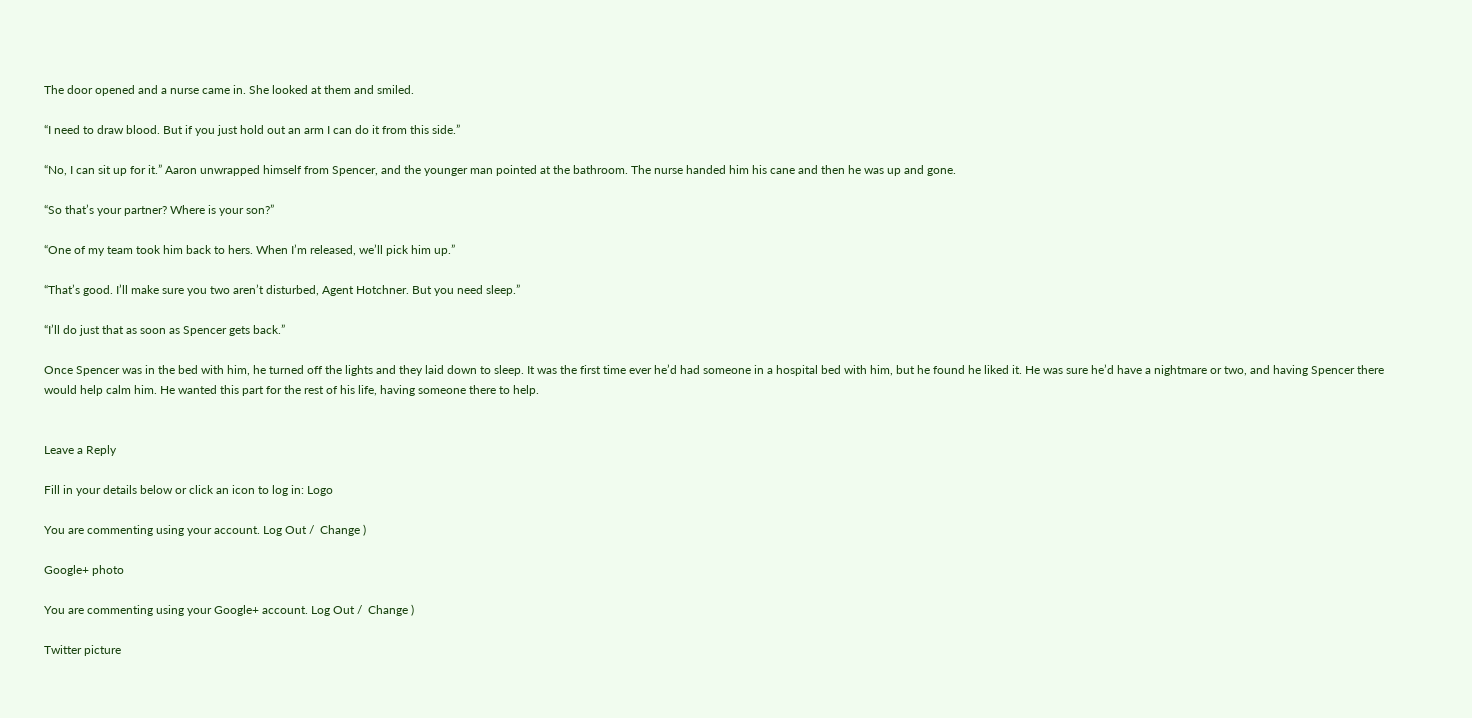The door opened and a nurse came in. She looked at them and smiled.

“I need to draw blood. But if you just hold out an arm I can do it from this side.”

“No, I can sit up for it.” Aaron unwrapped himself from Spencer, and the younger man pointed at the bathroom. The nurse handed him his cane and then he was up and gone.

“So that’s your partner? Where is your son?”

“One of my team took him back to hers. When I’m released, we’ll pick him up.”

“That’s good. I’ll make sure you two aren’t disturbed, Agent Hotchner. But you need sleep.”

“I’ll do just that as soon as Spencer gets back.”

Once Spencer was in the bed with him, he turned off the lights and they laid down to sleep. It was the first time ever he’d had someone in a hospital bed with him, but he found he liked it. He was sure he’d have a nightmare or two, and having Spencer there would help calm him. He wanted this part for the rest of his life, having someone there to help.


Leave a Reply

Fill in your details below or click an icon to log in: Logo

You are commenting using your account. Log Out /  Change )

Google+ photo

You are commenting using your Google+ account. Log Out /  Change )

Twitter picture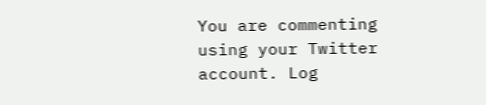You are commenting using your Twitter account. Log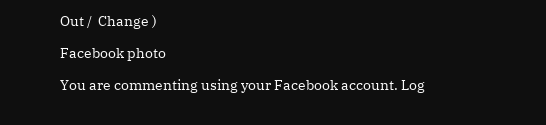Out /  Change )

Facebook photo

You are commenting using your Facebook account. Log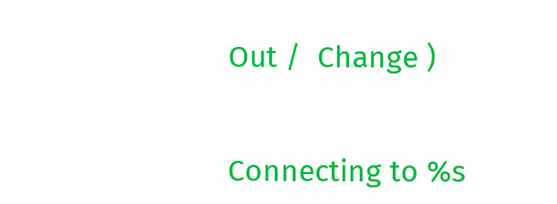Out /  Change )


Connecting to %s